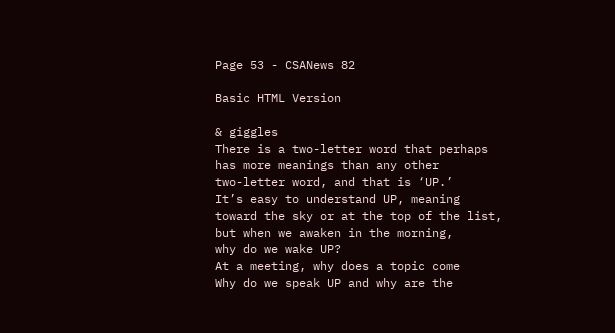Page 53 - CSANews 82

Basic HTML Version

& giggles
There is a two-letter word that perhaps
has more meanings than any other
two-letter word, and that is ‘UP.’
It’s easy to understand UP, meaning
toward the sky or at the top of the list,
but when we awaken in the morning,
why do we wake UP?
At a meeting, why does a topic come
Why do we speak UP and why are the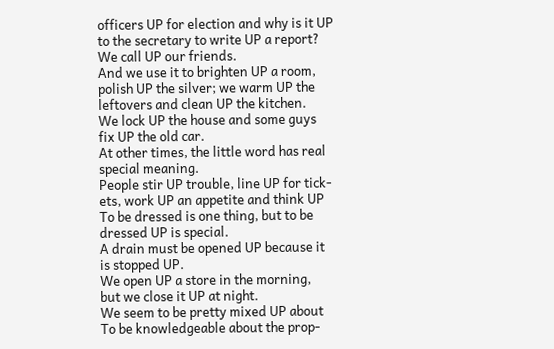officers UP for election and why is it UP
to the secretary to write UP a report?
We call UP our friends.
And we use it to brighten UP a room,
polish UP the silver; we warm UP the
leftovers and clean UP the kitchen.
We lock UP the house and some guys
fix UP the old car.
At other times, the little word has real
special meaning.
People stir UP trouble, line UP for tick-
ets, work UP an appetite and think UP
To be dressed is one thing, but to be
dressed UP is special.
A drain must be opened UP because it
is stopped UP.
We open UP a store in the morning,
but we close it UP at night.
We seem to be pretty mixed UP about
To be knowledgeable about the prop-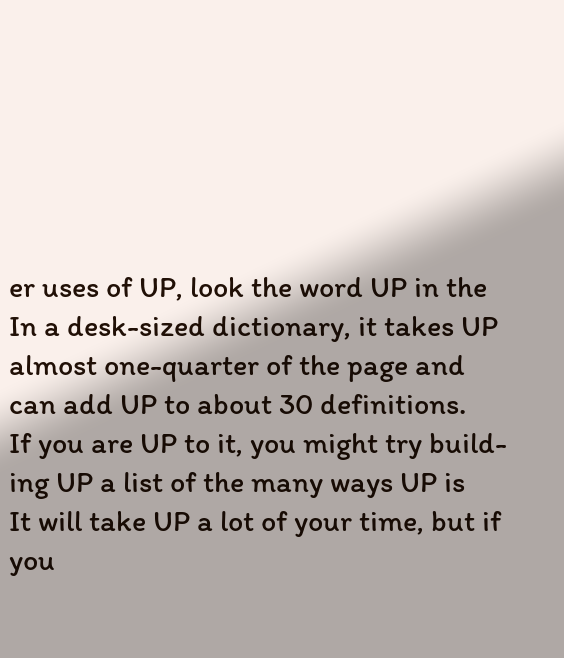er uses of UP, look the word UP in the
In a desk-sized dictionary, it takes UP
almost one-quarter of the page and
can add UP to about 30 definitions.
If you are UP to it, you might try build-
ing UP a list of the many ways UP is
It will take UP a lot of your time, but if
you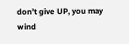don’t give UP, you may wind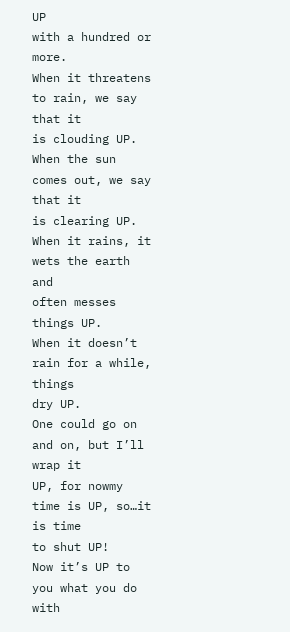UP
with a hundred or more.
When it threatens to rain, we say that it
is clouding UP.
When the sun comes out, we say that it
is clearing UP.
When it rains, it wets the earth and
often messes things UP.
When it doesn’t rain for a while, things
dry UP.
One could go on and on, but I’ll wrap it
UP, for nowmy time is UP, so…it is time
to shut UP!
Now it’s UP to you what you do with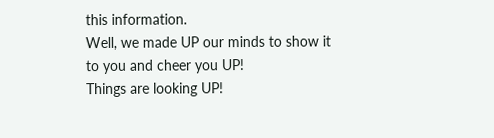this information.
Well, we made UP our minds to show it
to you and cheer you UP!
Things are looking UP!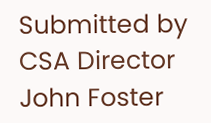Submitted by CSA Director John Foster